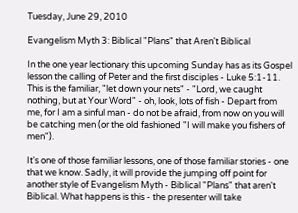Tuesday, June 29, 2010

Evangelism Myth 3: Biblical "Plans" that Aren't Biblical

In the one year lectionary this upcoming Sunday has as its Gospel lesson the calling of Peter and the first disciples - Luke 5:1-11. This is the familiar, "let down your nets" - "Lord, we caught nothing, but at Your Word" - oh, look, lots of fish - Depart from me, for I am a sinful man - do not be afraid, from now on you will be catching men (or the old fashioned "I will make you fishers of men").

It's one of those familiar lessons, one of those familiar stories - one that we know. Sadly, it will provide the jumping off point for another style of Evangelism Myth - Biblical "Plans" that aren't Biblical. What happens is this - the presenter will take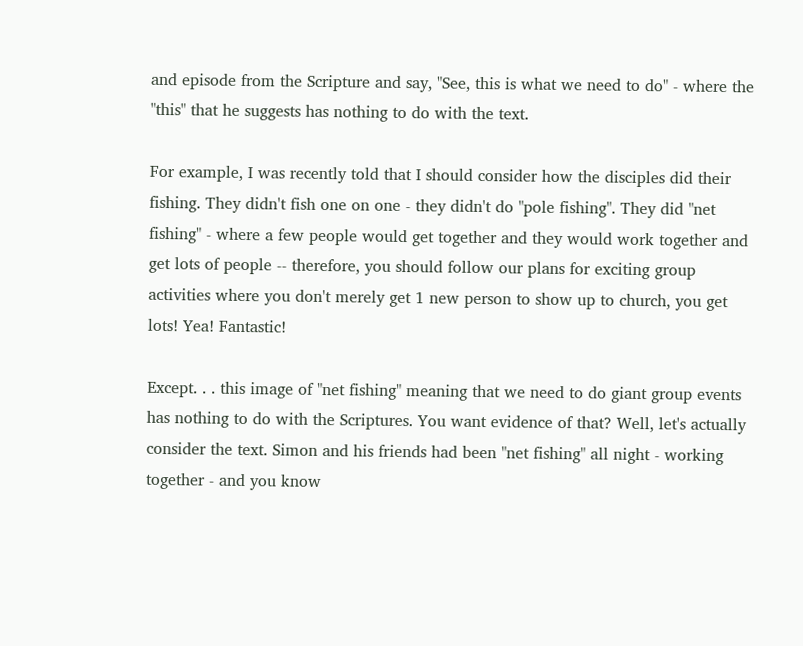and episode from the Scripture and say, "See, this is what we need to do" - where the "this" that he suggests has nothing to do with the text.

For example, I was recently told that I should consider how the disciples did their fishing. They didn't fish one on one - they didn't do "pole fishing". They did "net fishing" - where a few people would get together and they would work together and get lots of people -- therefore, you should follow our plans for exciting group activities where you don't merely get 1 new person to show up to church, you get lots! Yea! Fantastic!

Except. . . this image of "net fishing" meaning that we need to do giant group events has nothing to do with the Scriptures. You want evidence of that? Well, let's actually consider the text. Simon and his friends had been "net fishing" all night - working together - and you know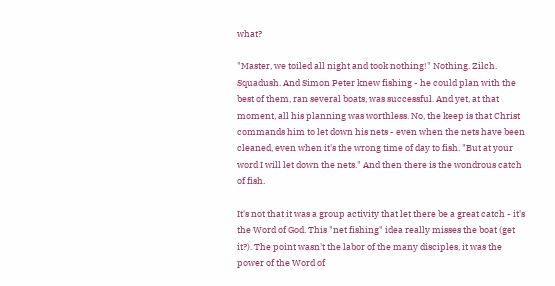what?

"Master, we toiled all night and took nothing!" Nothing. Zilch. Squadush. And Simon Peter knew fishing - he could plan with the best of them, ran several boats, was successful. And yet, at that moment, all his planning was worthless. No, the keep is that Christ commands him to let down his nets - even when the nets have been cleaned, even when it's the wrong time of day to fish. "But at your word I will let down the nets." And then there is the wondrous catch of fish.

It's not that it was a group activity that let there be a great catch - it's the Word of God. This "net fishing" idea really misses the boat (get it?). The point wasn't the labor of the many disciples, it was the power of the Word of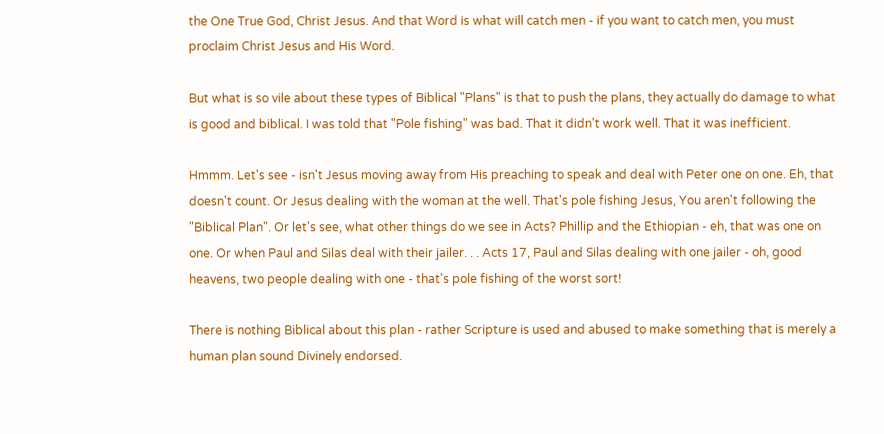the One True God, Christ Jesus. And that Word is what will catch men - if you want to catch men, you must proclaim Christ Jesus and His Word.

But what is so vile about these types of Biblical "Plans" is that to push the plans, they actually do damage to what is good and biblical. I was told that "Pole fishing" was bad. That it didn't work well. That it was inefficient.

Hmmm. Let's see - isn't Jesus moving away from His preaching to speak and deal with Peter one on one. Eh, that doesn't count. Or Jesus dealing with the woman at the well. That's pole fishing Jesus, You aren't following the "Biblical Plan". Or let's see, what other things do we see in Acts? Phillip and the Ethiopian - eh, that was one on one. Or when Paul and Silas deal with their jailer. . . Acts 17, Paul and Silas dealing with one jailer - oh, good heavens, two people dealing with one - that's pole fishing of the worst sort!

There is nothing Biblical about this plan - rather Scripture is used and abused to make something that is merely a human plan sound Divinely endorsed.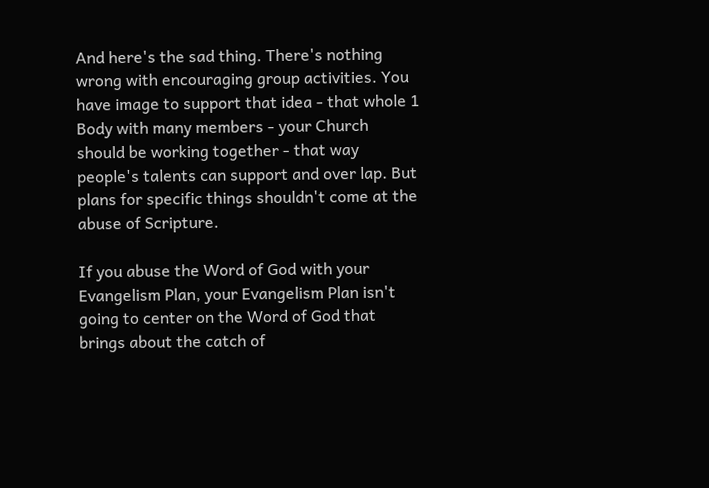And here's the sad thing. There's nothing wrong with encouraging group activities. You have image to support that idea - that whole 1 Body with many members - your Church should be working together - that way people's talents can support and over lap. But plans for specific things shouldn't come at the abuse of Scripture.

If you abuse the Word of God with your Evangelism Plan, your Evangelism Plan isn't going to center on the Word of God that brings about the catch of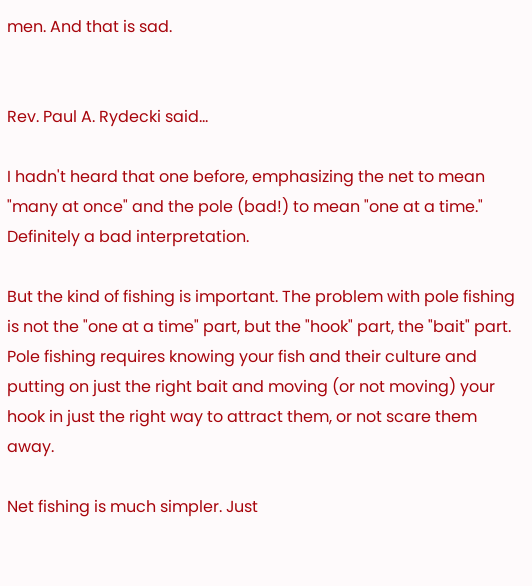men. And that is sad.


Rev. Paul A. Rydecki said...

I hadn't heard that one before, emphasizing the net to mean "many at once" and the pole (bad!) to mean "one at a time." Definitely a bad interpretation.

But the kind of fishing is important. The problem with pole fishing is not the "one at a time" part, but the "hook" part, the "bait" part. Pole fishing requires knowing your fish and their culture and putting on just the right bait and moving (or not moving) your hook in just the right way to attract them, or not scare them away.

Net fishing is much simpler. Just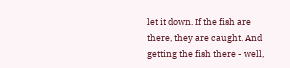let it down. If the fish are there, they are caught. And getting the fish there - well,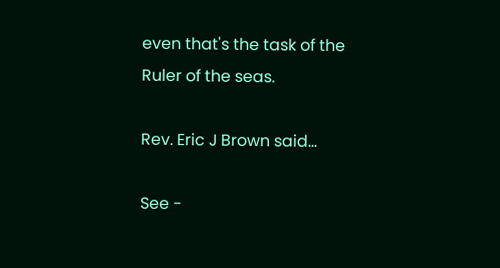even that's the task of the Ruler of the seas.

Rev. Eric J Brown said...

See -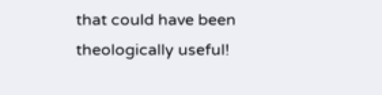that could have been theologically useful!